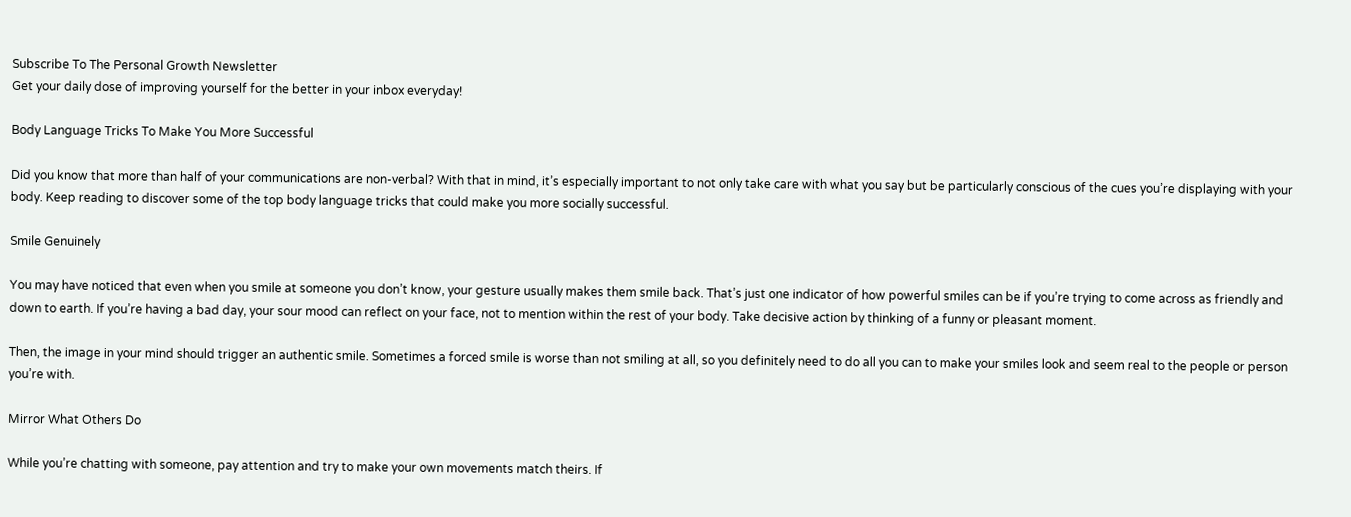Subscribe To The Personal Growth Newsletter
Get your daily dose of improving yourself for the better in your inbox everyday!

Body Language Tricks To Make You More Successful

Did you know that more than half of your communications are non-verbal? With that in mind, it’s especially important to not only take care with what you say but be particularly conscious of the cues you’re displaying with your body. Keep reading to discover some of the top body language tricks that could make you more socially successful.

Smile Genuinely

You may have noticed that even when you smile at someone you don’t know, your gesture usually makes them smile back. That’s just one indicator of how powerful smiles can be if you’re trying to come across as friendly and down to earth. If you’re having a bad day, your sour mood can reflect on your face, not to mention within the rest of your body. Take decisive action by thinking of a funny or pleasant moment.

Then, the image in your mind should trigger an authentic smile. Sometimes a forced smile is worse than not smiling at all, so you definitely need to do all you can to make your smiles look and seem real to the people or person you’re with.

Mirror What Others Do

While you’re chatting with someone, pay attention and try to make your own movements match theirs. If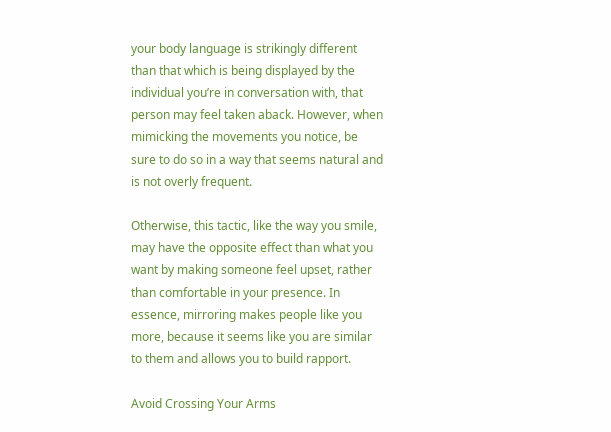your body language is strikingly different than that which is being displayed by the individual you’re in conversation with, that person may feel taken aback. However, when mimicking the movements you notice, be sure to do so in a way that seems natural and is not overly frequent.

Otherwise, this tactic, like the way you smile, may have the opposite effect than what you want by making someone feel upset, rather than comfortable in your presence. In essence, mirroring makes people like you more, because it seems like you are similar to them and allows you to build rapport.

Avoid Crossing Your Arms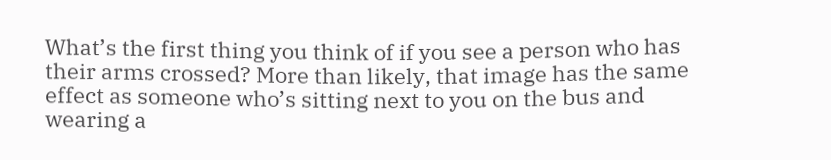What’s the first thing you think of if you see a person who has their arms crossed? More than likely, that image has the same effect as someone who’s sitting next to you on the bus and wearing a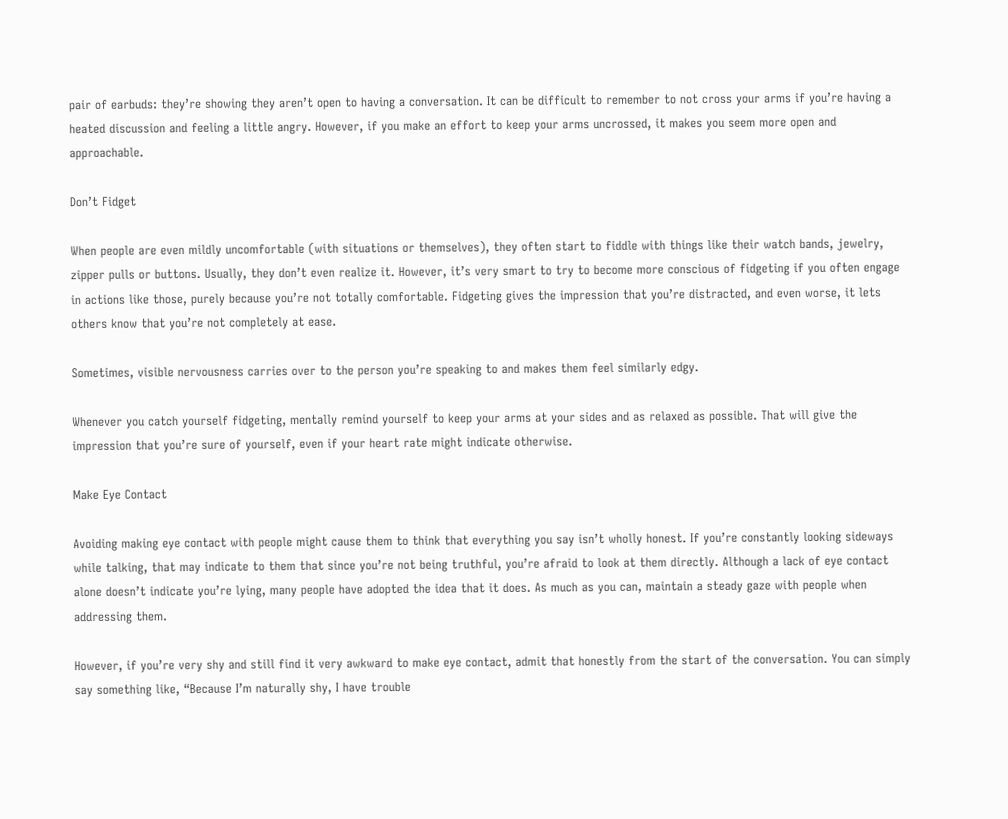pair of earbuds: they’re showing they aren’t open to having a conversation. It can be difficult to remember to not cross your arms if you’re having a heated discussion and feeling a little angry. However, if you make an effort to keep your arms uncrossed, it makes you seem more open and approachable.

Don’t Fidget

When people are even mildly uncomfortable (with situations or themselves), they often start to fiddle with things like their watch bands, jewelry, zipper pulls or buttons. Usually, they don’t even realize it. However, it’s very smart to try to become more conscious of fidgeting if you often engage in actions like those, purely because you’re not totally comfortable. Fidgeting gives the impression that you’re distracted, and even worse, it lets others know that you’re not completely at ease.

Sometimes, visible nervousness carries over to the person you’re speaking to and makes them feel similarly edgy.

Whenever you catch yourself fidgeting, mentally remind yourself to keep your arms at your sides and as relaxed as possible. That will give the impression that you’re sure of yourself, even if your heart rate might indicate otherwise.

Make Eye Contact

Avoiding making eye contact with people might cause them to think that everything you say isn’t wholly honest. If you’re constantly looking sideways while talking, that may indicate to them that since you’re not being truthful, you’re afraid to look at them directly. Although a lack of eye contact alone doesn’t indicate you’re lying, many people have adopted the idea that it does. As much as you can, maintain a steady gaze with people when addressing them.

However, if you’re very shy and still find it very awkward to make eye contact, admit that honestly from the start of the conversation. You can simply say something like, “Because I’m naturally shy, I have trouble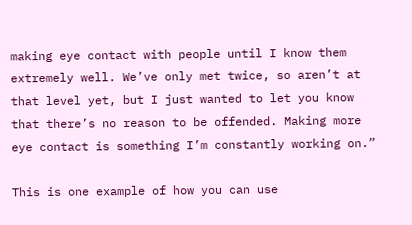making eye contact with people until I know them extremely well. We’ve only met twice, so aren’t at that level yet, but I just wanted to let you know that there’s no reason to be offended. Making more eye contact is something I’m constantly working on.”

This is one example of how you can use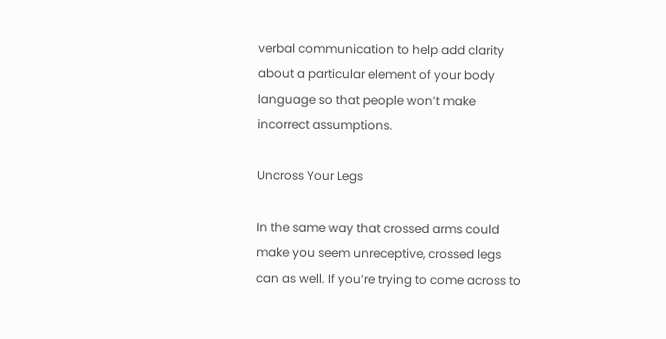verbal communication to help add clarity about a particular element of your body language so that people won’t make incorrect assumptions.

Uncross Your Legs

In the same way that crossed arms could make you seem unreceptive, crossed legs can as well. If you’re trying to come across to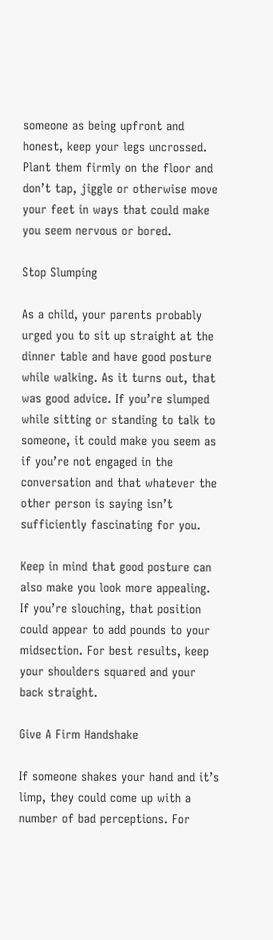someone as being upfront and honest, keep your legs uncrossed. Plant them firmly on the floor and don’t tap, jiggle or otherwise move your feet in ways that could make you seem nervous or bored.

Stop Slumping

As a child, your parents probably urged you to sit up straight at the dinner table and have good posture while walking. As it turns out, that was good advice. If you’re slumped while sitting or standing to talk to someone, it could make you seem as if you’re not engaged in the conversation and that whatever the other person is saying isn’t sufficiently fascinating for you.

Keep in mind that good posture can also make you look more appealing. If you’re slouching, that position could appear to add pounds to your midsection. For best results, keep your shoulders squared and your back straight.

Give A Firm Handshake

If someone shakes your hand and it’s limp, they could come up with a number of bad perceptions. For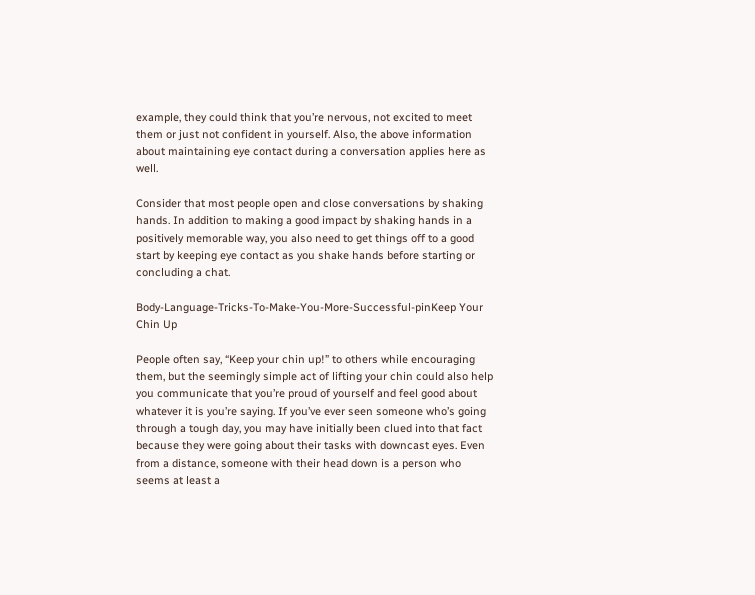example, they could think that you’re nervous, not excited to meet them or just not confident in yourself. Also, the above information about maintaining eye contact during a conversation applies here as well.

Consider that most people open and close conversations by shaking hands. In addition to making a good impact by shaking hands in a positively memorable way, you also need to get things off to a good start by keeping eye contact as you shake hands before starting or concluding a chat.

Body-Language-Tricks-To-Make-You-More-Successful-pinKeep Your Chin Up

People often say, “Keep your chin up!” to others while encouraging them, but the seemingly simple act of lifting your chin could also help you communicate that you’re proud of yourself and feel good about whatever it is you’re saying. If you’ve ever seen someone who’s going through a tough day, you may have initially been clued into that fact because they were going about their tasks with downcast eyes. Even from a distance, someone with their head down is a person who seems at least a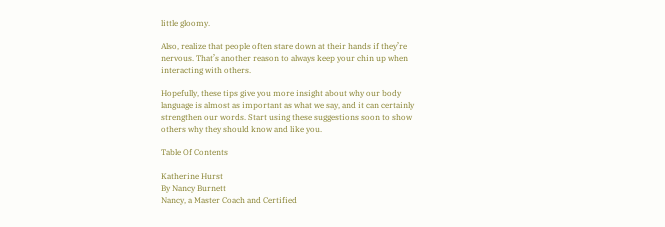little gloomy.

Also, realize that people often stare down at their hands if they’re nervous. That’s another reason to always keep your chin up when interacting with others.

Hopefully, these tips give you more insight about why our body language is almost as important as what we say, and it can certainly strengthen our words. Start using these suggestions soon to show others why they should know and like you.

Table Of Contents

Katherine Hurst
By Nancy Burnett
Nancy, a Master Coach and Certified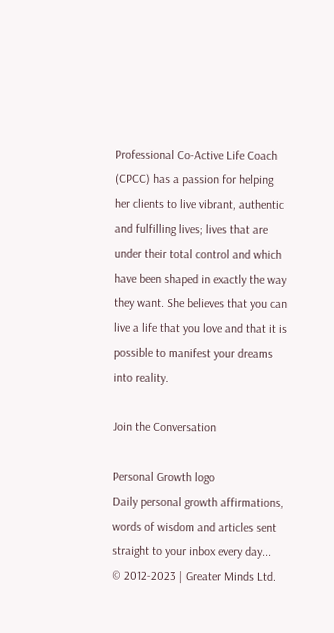Professional Co-Active Life Coach (CPCC) has a passion for helping her clients to live vibrant, authentic and fulfilling lives; lives that are under their total control and which have been shaped in exactly the way they want. She believes that you can live a life that you love and that it is possible to manifest your dreams into reality.

Join the Conversation

Personal Growth logo
Daily personal growth affirmations, words of wisdom and articles sent straight to your inbox every day...
© 2012-2023 | Greater Minds Ltd.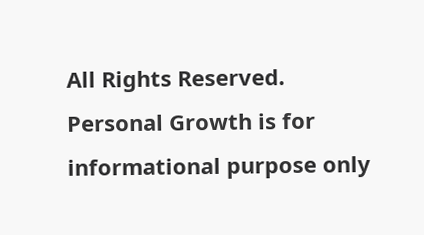All Rights Reserved.
Personal Growth is for informational purpose only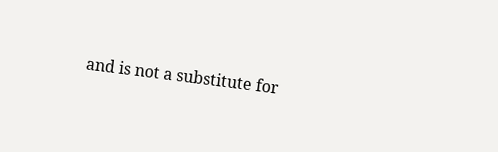and is not a substitute for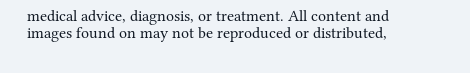medical advice, diagnosis, or treatment. All content and images found on may not be reproduced or distributed,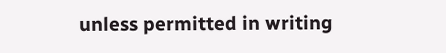unless permitted in writing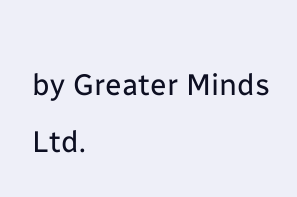by Greater Minds Ltd.